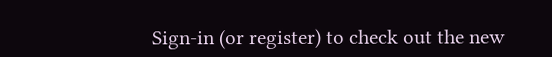Sign-in (or register) to check out the new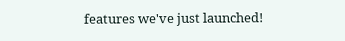features we've just launched!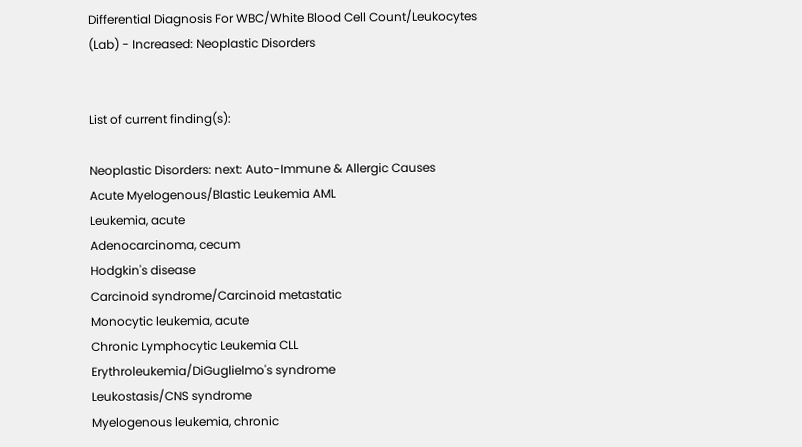Differential Diagnosis For WBC/White Blood Cell Count/Leukocytes (Lab) - Increased: Neoplastic Disorders


List of current finding(s):

Neoplastic Disorders: next: Auto-Immune & Allergic Causes
Acute Myelogenous/Blastic Leukemia AML
Leukemia, acute
Adenocarcinoma, cecum
Hodgkin's disease
Carcinoid syndrome/Carcinoid metastatic
Monocytic leukemia, acute
Chronic Lymphocytic Leukemia CLL
Erythroleukemia/DiGuglielmo's syndrome
Leukostasis/CNS syndrome
Myelogenous leukemia, chronic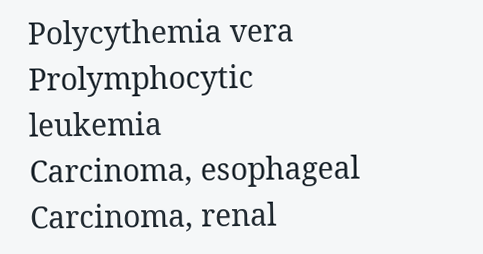Polycythemia vera
Prolymphocytic leukemia
Carcinoma, esophageal
Carcinoma, renal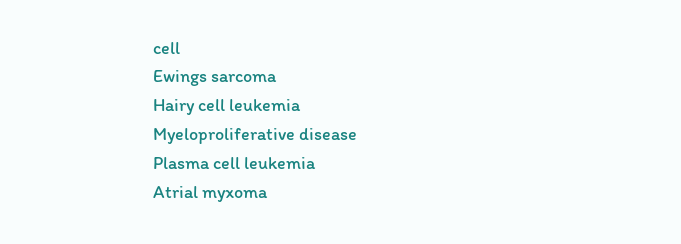cell
Ewings sarcoma
Hairy cell leukemia
Myeloproliferative disease
Plasma cell leukemia
Atrial myxoma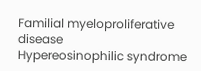Familial myeloproliferative disease
Hypereosinophilic syndrome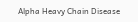Alpha Heavy Chain Disease